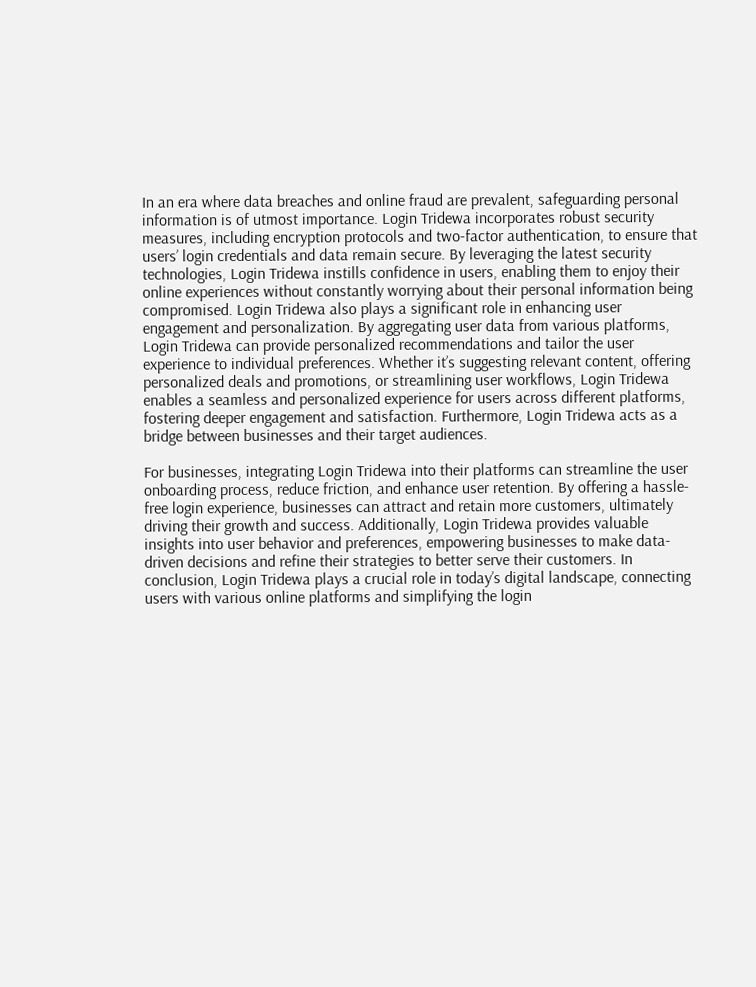In an era where data breaches and online fraud are prevalent, safeguarding personal information is of utmost importance. Login Tridewa incorporates robust security measures, including encryption protocols and two-factor authentication, to ensure that users’ login credentials and data remain secure. By leveraging the latest security technologies, Login Tridewa instills confidence in users, enabling them to enjoy their online experiences without constantly worrying about their personal information being compromised. Login Tridewa also plays a significant role in enhancing user engagement and personalization. By aggregating user data from various platforms, Login Tridewa can provide personalized recommendations and tailor the user experience to individual preferences. Whether it’s suggesting relevant content, offering personalized deals and promotions, or streamlining user workflows, Login Tridewa enables a seamless and personalized experience for users across different platforms, fostering deeper engagement and satisfaction. Furthermore, Login Tridewa acts as a bridge between businesses and their target audiences.

For businesses, integrating Login Tridewa into their platforms can streamline the user onboarding process, reduce friction, and enhance user retention. By offering a hassle-free login experience, businesses can attract and retain more customers, ultimately driving their growth and success. Additionally, Login Tridewa provides valuable insights into user behavior and preferences, empowering businesses to make data-driven decisions and refine their strategies to better serve their customers. In conclusion, Login Tridewa plays a crucial role in today’s digital landscape, connecting users with various online platforms and simplifying the login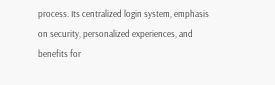process. Its centralized login system, emphasis on security, personalized experiences, and benefits for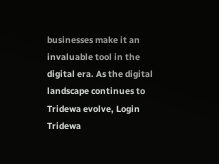businesses make it an invaluable tool in the digital era. As the digital landscape continues to Tridewa evolve, Login Tridewa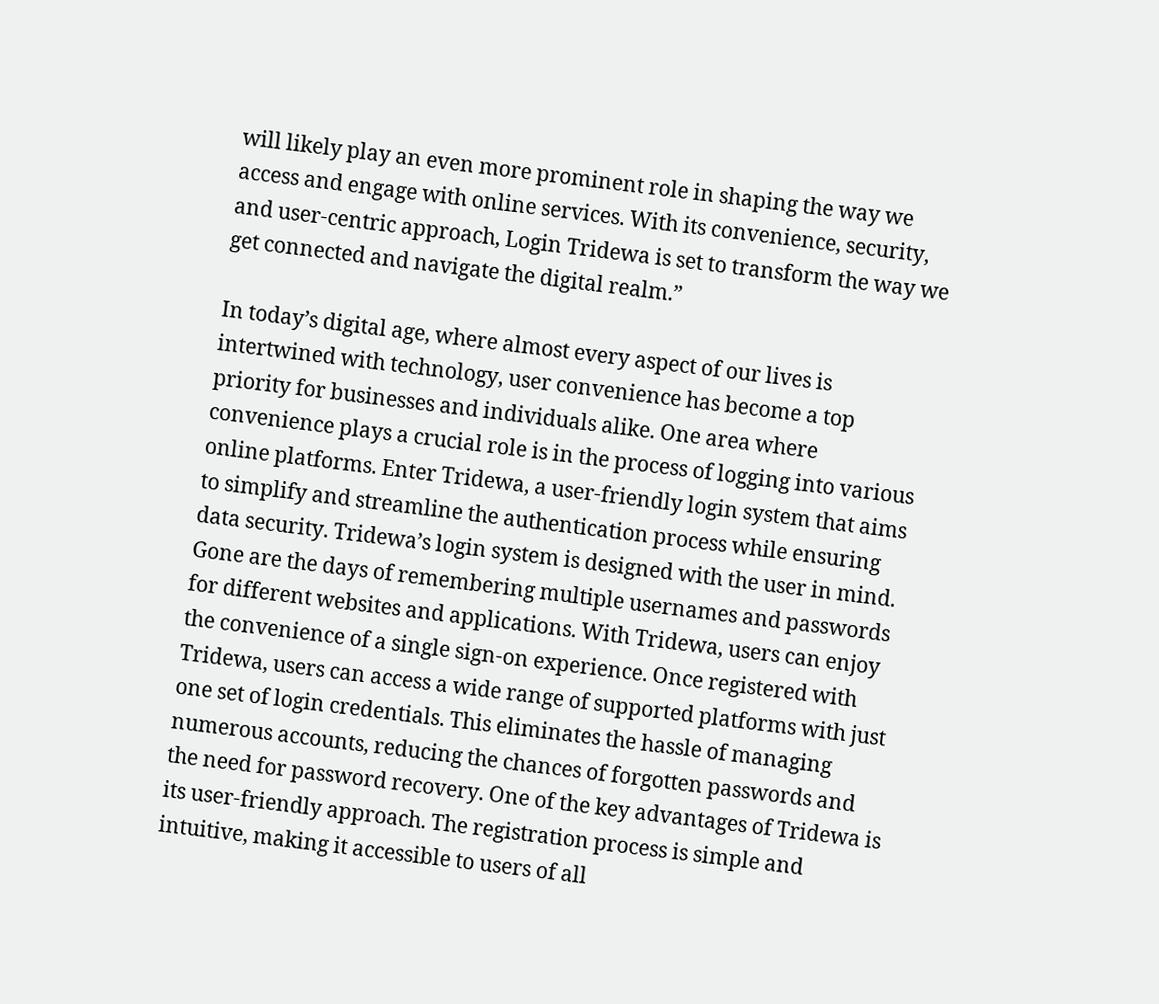will likely play an even more prominent role in shaping the way we access and engage with online services. With its convenience, security, and user-centric approach, Login Tridewa is set to transform the way we get connected and navigate the digital realm.”

In today’s digital age, where almost every aspect of our lives is intertwined with technology, user convenience has become a top priority for businesses and individuals alike. One area where convenience plays a crucial role is in the process of logging into various online platforms. Enter Tridewa, a user-friendly login system that aims to simplify and streamline the authentication process while ensuring data security. Tridewa’s login system is designed with the user in mind. Gone are the days of remembering multiple usernames and passwords for different websites and applications. With Tridewa, users can enjoy the convenience of a single sign-on experience. Once registered with Tridewa, users can access a wide range of supported platforms with just one set of login credentials. This eliminates the hassle of managing numerous accounts, reducing the chances of forgotten passwords and the need for password recovery. One of the key advantages of Tridewa is its user-friendly approach. The registration process is simple and intuitive, making it accessible to users of all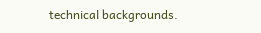technical backgrounds.